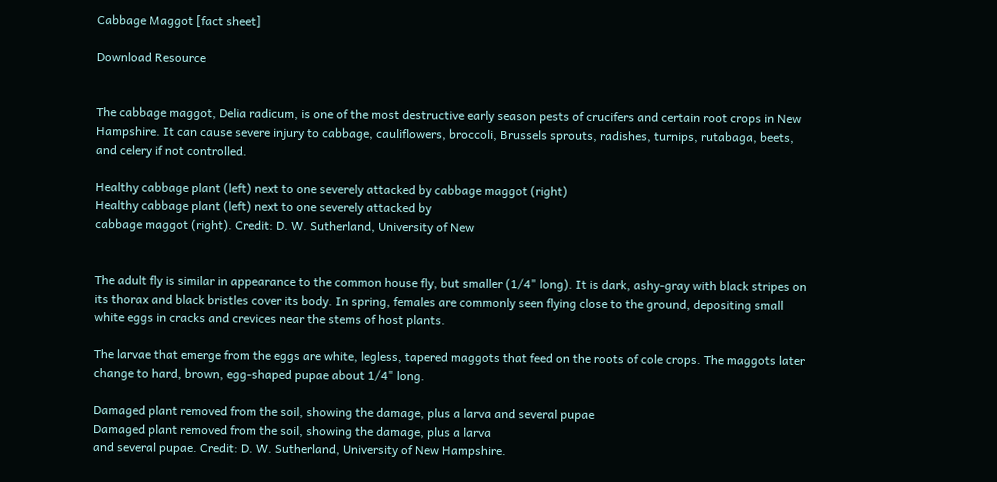Cabbage Maggot [fact sheet]

Download Resource


The cabbage maggot, Delia radicum, is one of the most destructive early season pests of crucifers and certain root crops in New Hampshire. It can cause severe injury to cabbage, cauliflowers, broccoli, Brussels sprouts, radishes, turnips, rutabaga, beets, and celery if not controlled.

Healthy cabbage plant (left) next to one severely attacked by cabbage maggot (right)
Healthy cabbage plant (left) next to one severely attacked by
cabbage maggot (right). Credit: D. W. Sutherland, University of New


The adult fly is similar in appearance to the common house fly, but smaller (1/4" long). It is dark, ashy-gray with black stripes on its thorax and black bristles cover its body. In spring, females are commonly seen flying close to the ground, depositing small white eggs in cracks and crevices near the stems of host plants.

The larvae that emerge from the eggs are white, legless, tapered maggots that feed on the roots of cole crops. The maggots later change to hard, brown, egg-shaped pupae about 1/4" long.

Damaged plant removed from the soil, showing the damage, plus a larva and several pupae
Damaged plant removed from the soil, showing the damage, plus a larva
and several pupae. Credit: D. W. Sutherland, University of New Hampshire.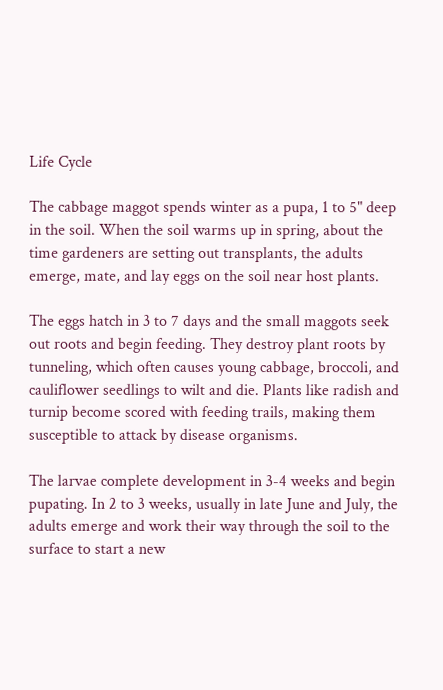Life Cycle

The cabbage maggot spends winter as a pupa, 1 to 5" deep in the soil. When the soil warms up in spring, about the time gardeners are setting out transplants, the adults emerge, mate, and lay eggs on the soil near host plants.

The eggs hatch in 3 to 7 days and the small maggots seek out roots and begin feeding. They destroy plant roots by tunneling, which often causes young cabbage, broccoli, and cauliflower seedlings to wilt and die. Plants like radish and turnip become scored with feeding trails, making them susceptible to attack by disease organisms.

The larvae complete development in 3-4 weeks and begin pupating. In 2 to 3 weeks, usually in late June and July, the adults emerge and work their way through the soil to the surface to start a new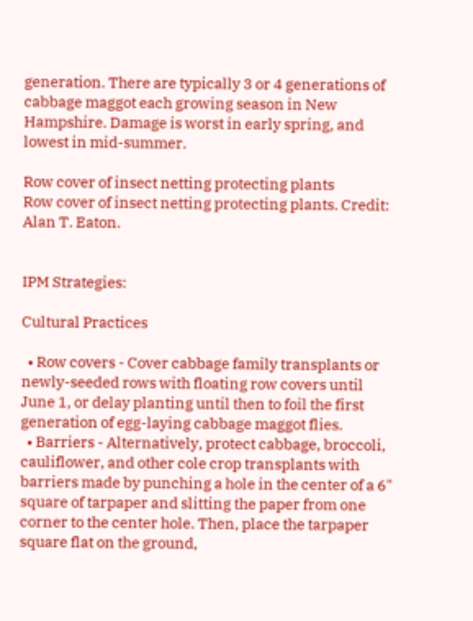generation. There are typically 3 or 4 generations of cabbage maggot each growing season in New Hampshire. Damage is worst in early spring, and lowest in mid-summer.

Row cover of insect netting protecting plants
Row cover of insect netting protecting plants. Credit: Alan T. Eaton.


IPM Strategies:

Cultural Practices

  • Row covers - Cover cabbage family transplants or newly-seeded rows with floating row covers until June 1, or delay planting until then to foil the first generation of egg-laying cabbage maggot flies.
  • Barriers - Alternatively, protect cabbage, broccoli, cauliflower, and other cole crop transplants with barriers made by punching a hole in the center of a 6" square of tarpaper and slitting the paper from one corner to the center hole. Then, place the tarpaper square flat on the ground,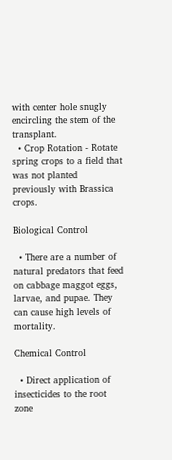with center hole snugly encircling the stem of the transplant.
  • Crop Rotation - Rotate spring crops to a field that was not planted previously with Brassica crops.

Biological Control

  • There are a number of natural predators that feed on cabbage maggot eggs, larvae, and pupae. They can cause high levels of mortality.

Chemical Control

  • Direct application of insecticides to the root zone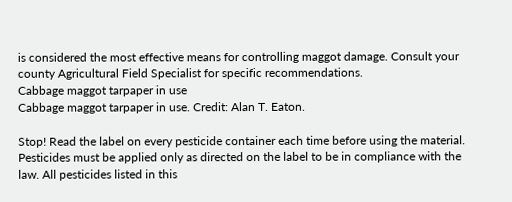is considered the most effective means for controlling maggot damage. Consult your county Agricultural Field Specialist for specific recommendations.
Cabbage maggot tarpaper in use
Cabbage maggot tarpaper in use. Credit: Alan T. Eaton.

Stop! Read the label on every pesticide container each time before using the material. Pesticides must be applied only as directed on the label to be in compliance with the law. All pesticides listed in this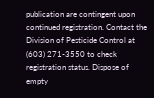publication are contingent upon continued registration. Contact the Division of Pesticide Control at (603) 271-3550 to check registration status. Dispose of empty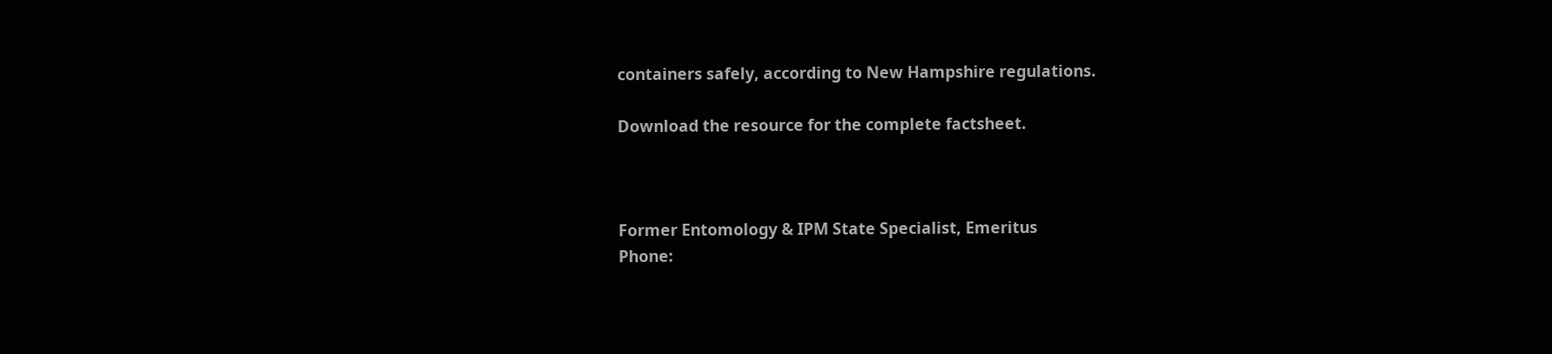containers safely, according to New Hampshire regulations.

Download the resource for the complete factsheet.



Former Entomology & IPM State Specialist, Emeritus
Phone: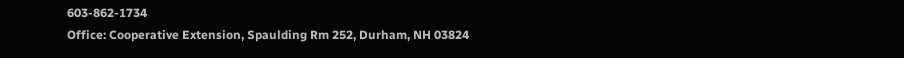603-862-1734
Office: Cooperative Extension, Spaulding Rm 252, Durham, NH 03824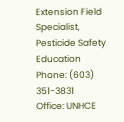Extension Field Specialist, Pesticide Safety Education
Phone: (603) 351-3831
Office: UNHCE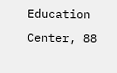Education Center, 88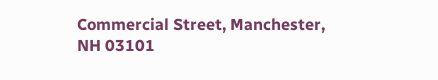Commercial Street, Manchester, NH 03101